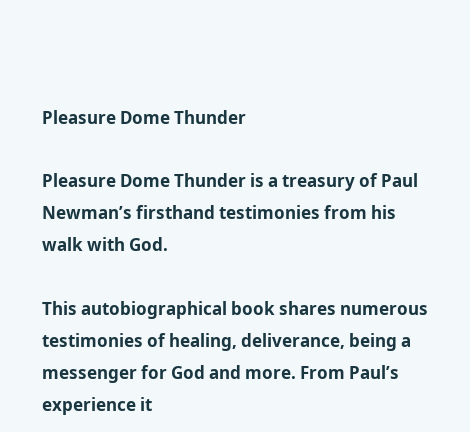Pleasure Dome Thunder

Pleasure Dome Thunder is a treasury of Paul Newman’s firsthand testimonies from his walk with God.

This autobiographical book shares numerous testimonies of healing, deliverance, being a messenger for God and more. From Paul’s experience it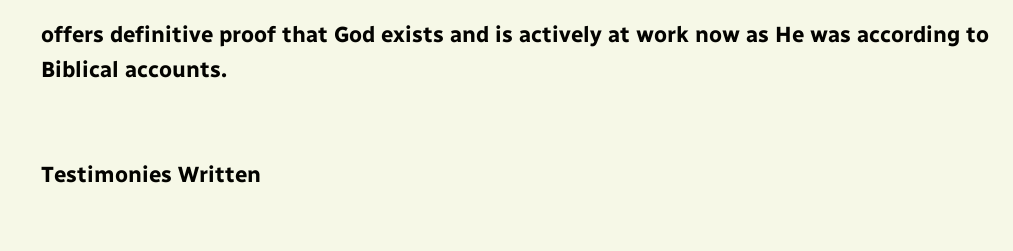offers definitive proof that God exists and is actively at work now as He was according to Biblical accounts.


Testimonies Written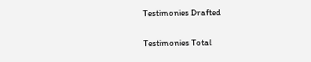Testimonies Drafted

Testimonies Total